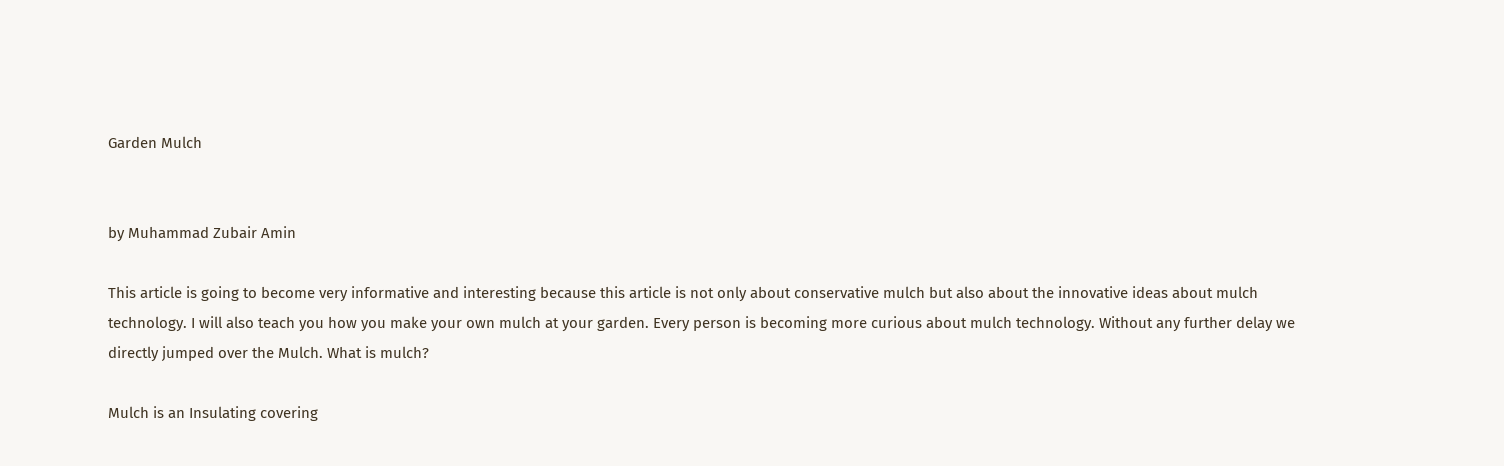Garden Mulch


by Muhammad Zubair Amin

This article is going to become very informative and interesting because this article is not only about conservative mulch but also about the innovative ideas about mulch technology. I will also teach you how you make your own mulch at your garden. Every person is becoming more curious about mulch technology. Without any further delay we directly jumped over the Mulch. What is mulch?

Mulch is an Insulating covering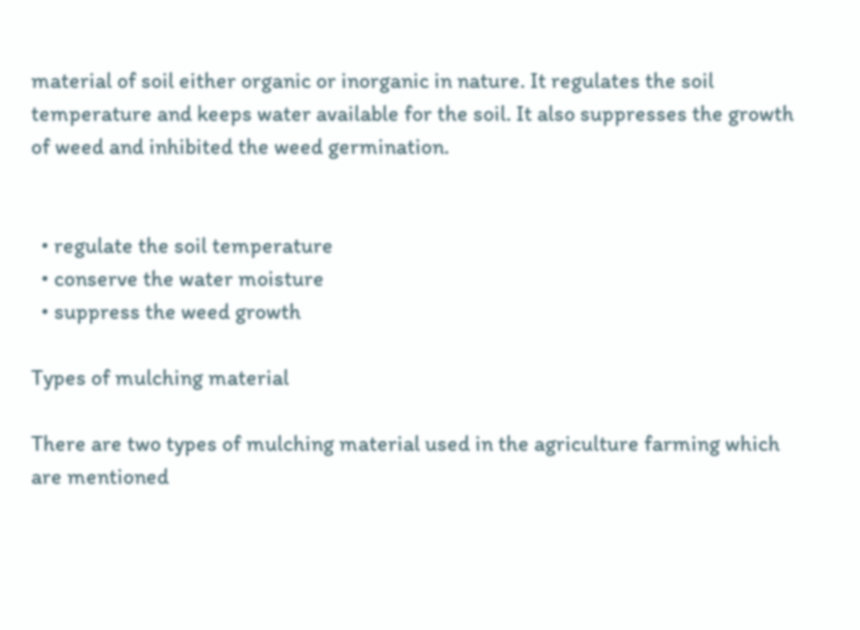material of soil either organic or inorganic in nature. It regulates the soil temperature and keeps water available for the soil. It also suppresses the growth of weed and inhibited the weed germination.


  • regulate the soil temperature
  • conserve the water moisture
  • suppress the weed growth

Types of mulching material

There are two types of mulching material used in the agriculture farming which are mentioned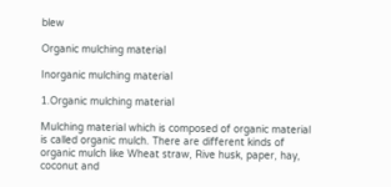blew

Organic mulching material

Inorganic mulching material

1.Organic mulching material

Mulching material which is composed of organic material is called organic mulch. There are different kinds of organic mulch like Wheat straw, Rive husk, paper, hay, coconut and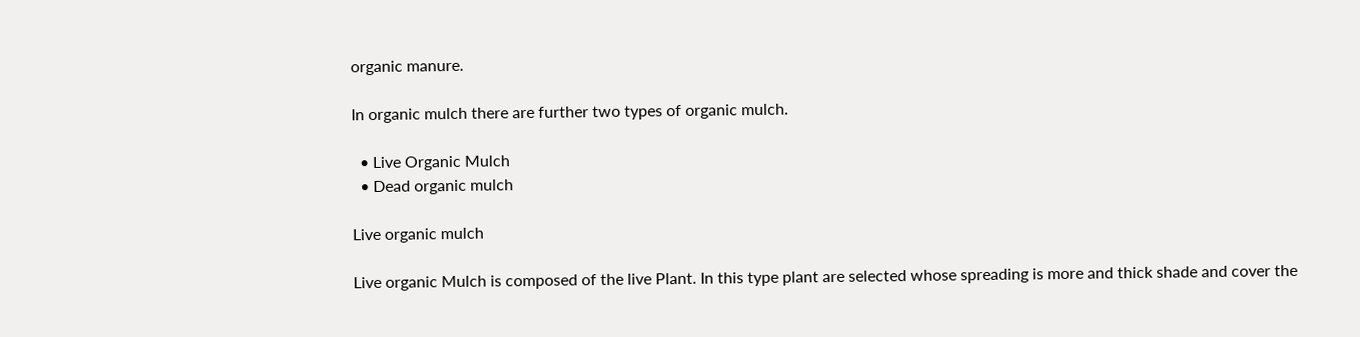organic manure.

In organic mulch there are further two types of organic mulch.

  • Live Organic Mulch
  • Dead organic mulch

Live organic mulch

Live organic Mulch is composed of the live Plant. In this type plant are selected whose spreading is more and thick shade and cover the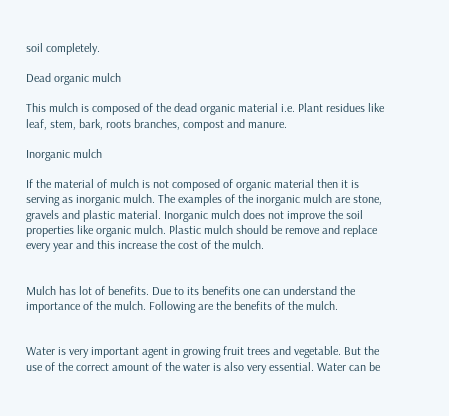soil completely.

Dead organic mulch

This mulch is composed of the dead organic material i.e. Plant residues like leaf, stem, bark, roots branches, compost and manure.

Inorganic mulch

If the material of mulch is not composed of organic material then it is serving as inorganic mulch. The examples of the inorganic mulch are stone, gravels and plastic material. Inorganic mulch does not improve the soil properties like organic mulch. Plastic mulch should be remove and replace every year and this increase the cost of the mulch.


Mulch has lot of benefits. Due to its benefits one can understand the importance of the mulch. Following are the benefits of the mulch.


Water is very important agent in growing fruit trees and vegetable. But the use of the correct amount of the water is also very essential. Water can be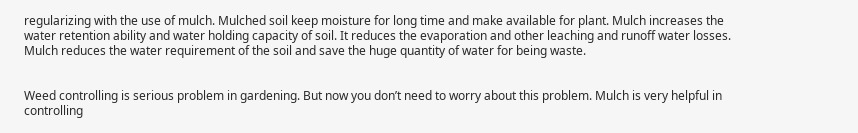regularizing with the use of mulch. Mulched soil keep moisture for long time and make available for plant. Mulch increases the water retention ability and water holding capacity of soil. It reduces the evaporation and other leaching and runoff water losses. Mulch reduces the water requirement of the soil and save the huge quantity of water for being waste.


Weed controlling is serious problem in gardening. But now you don’t need to worry about this problem. Mulch is very helpful in controlling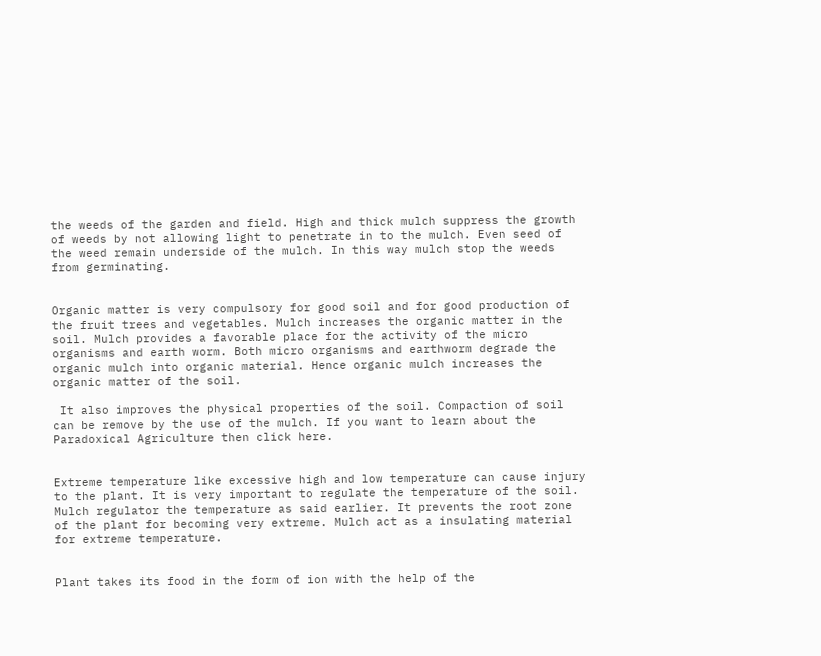the weeds of the garden and field. High and thick mulch suppress the growth of weeds by not allowing light to penetrate in to the mulch. Even seed of the weed remain underside of the mulch. In this way mulch stop the weeds from germinating.


Organic matter is very compulsory for good soil and for good production of the fruit trees and vegetables. Mulch increases the organic matter in the soil. Mulch provides a favorable place for the activity of the micro organisms and earth worm. Both micro organisms and earthworm degrade the organic mulch into organic material. Hence organic mulch increases the organic matter of the soil.

 It also improves the physical properties of the soil. Compaction of soil can be remove by the use of the mulch. If you want to learn about the Paradoxical Agriculture then click here.


Extreme temperature like excessive high and low temperature can cause injury to the plant. It is very important to regulate the temperature of the soil. Mulch regulator the temperature as said earlier. It prevents the root zone of the plant for becoming very extreme. Mulch act as a insulating material for extreme temperature.


Plant takes its food in the form of ion with the help of the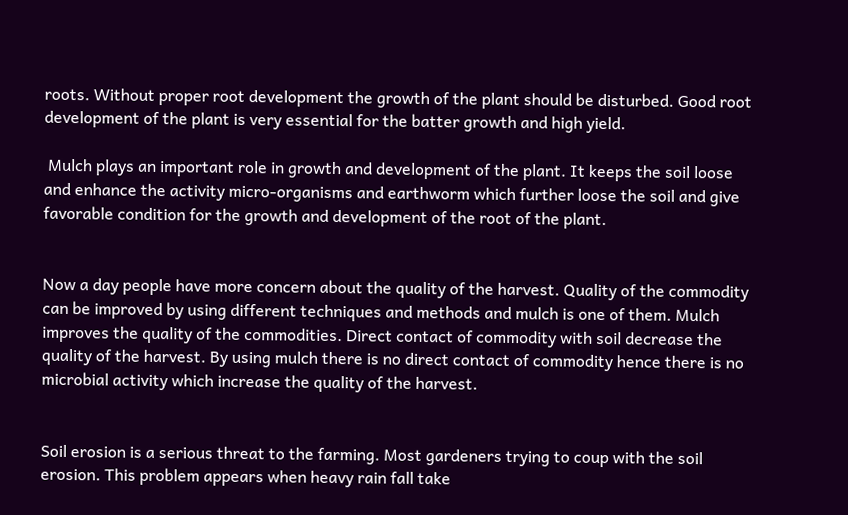roots. Without proper root development the growth of the plant should be disturbed. Good root development of the plant is very essential for the batter growth and high yield.

 Mulch plays an important role in growth and development of the plant. It keeps the soil loose and enhance the activity micro-organisms and earthworm which further loose the soil and give favorable condition for the growth and development of the root of the plant.


Now a day people have more concern about the quality of the harvest. Quality of the commodity can be improved by using different techniques and methods and mulch is one of them. Mulch improves the quality of the commodities. Direct contact of commodity with soil decrease the quality of the harvest. By using mulch there is no direct contact of commodity hence there is no microbial activity which increase the quality of the harvest.


Soil erosion is a serious threat to the farming. Most gardeners trying to coup with the soil erosion. This problem appears when heavy rain fall take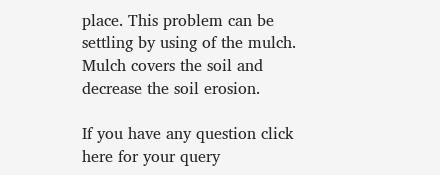place. This problem can be settling by using of the mulch. Mulch covers the soil and decrease the soil erosion.

If you have any question click here for your query